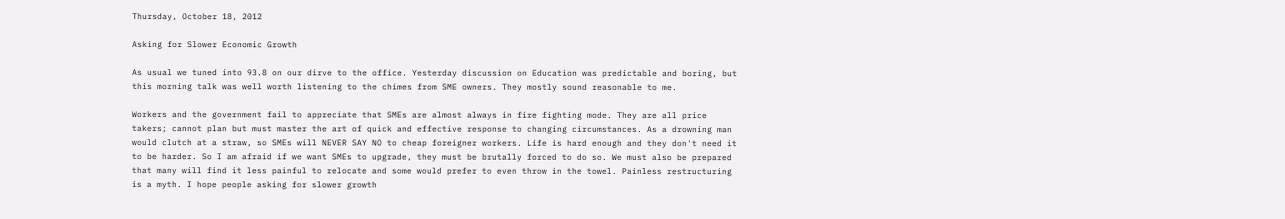Thursday, October 18, 2012

Asking for Slower Economic Growth

As usual we tuned into 93.8 on our dirve to the office. Yesterday discussion on Education was predictable and boring, but this morning talk was well worth listening to the chimes from SME owners. They mostly sound reasonable to me.

Workers and the government fail to appreciate that SMEs are almost always in fire fighting mode. They are all price takers; cannot plan but must master the art of quick and effective response to changing circumstances. As a drowning man would clutch at a straw, so SMEs will NEVER SAY NO to cheap foreigner workers. Life is hard enough and they don't need it to be harder. So I am afraid if we want SMEs to upgrade, they must be brutally forced to do so. We must also be prepared that many will find it less painful to relocate and some would prefer to even throw in the towel. Painless restructuring is a myth. I hope people asking for slower growth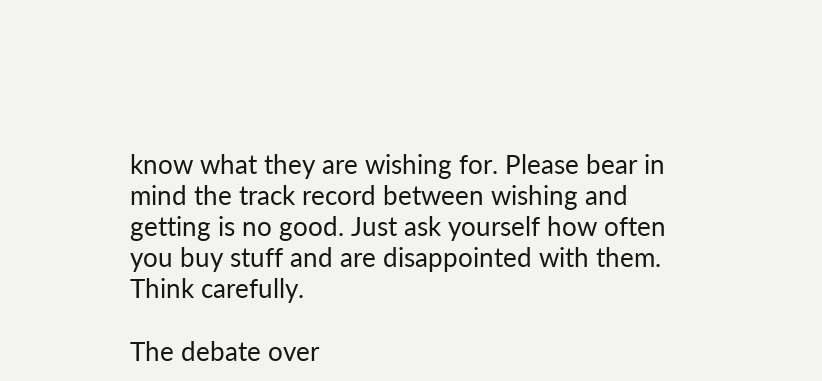know what they are wishing for. Please bear in mind the track record between wishing and getting is no good. Just ask yourself how often you buy stuff and are disappointed with them. Think carefully.

The debate over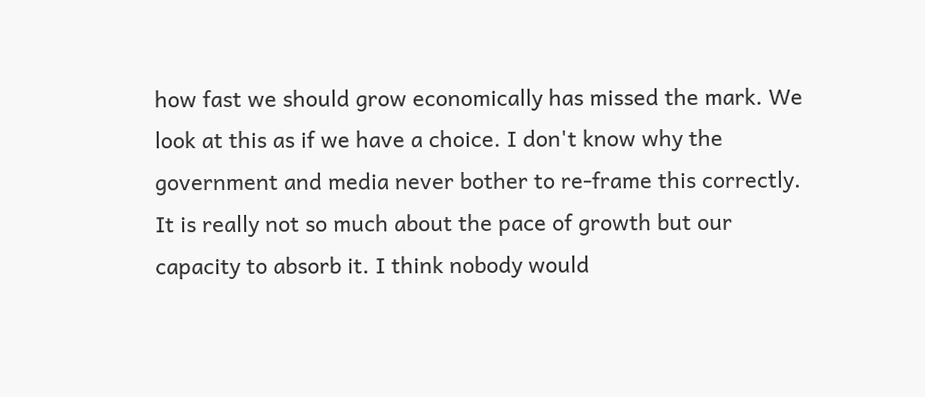how fast we should grow economically has missed the mark. We look at this as if we have a choice. I don't know why the government and media never bother to re-frame this correctly. It is really not so much about the pace of growth but our capacity to absorb it. I think nobody would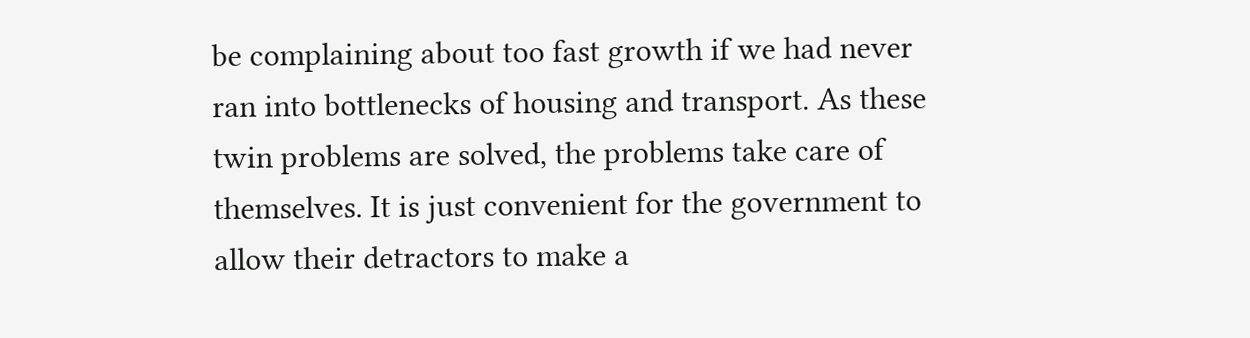be complaining about too fast growth if we had never ran into bottlenecks of housing and transport. As these twin problems are solved, the problems take care of themselves. It is just convenient for the government to allow their detractors to make a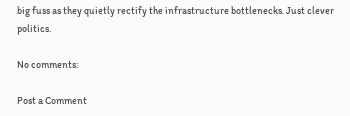big fuss as they quietly rectify the infrastructure bottlenecks. Just clever politics.

No comments:

Post a Comment